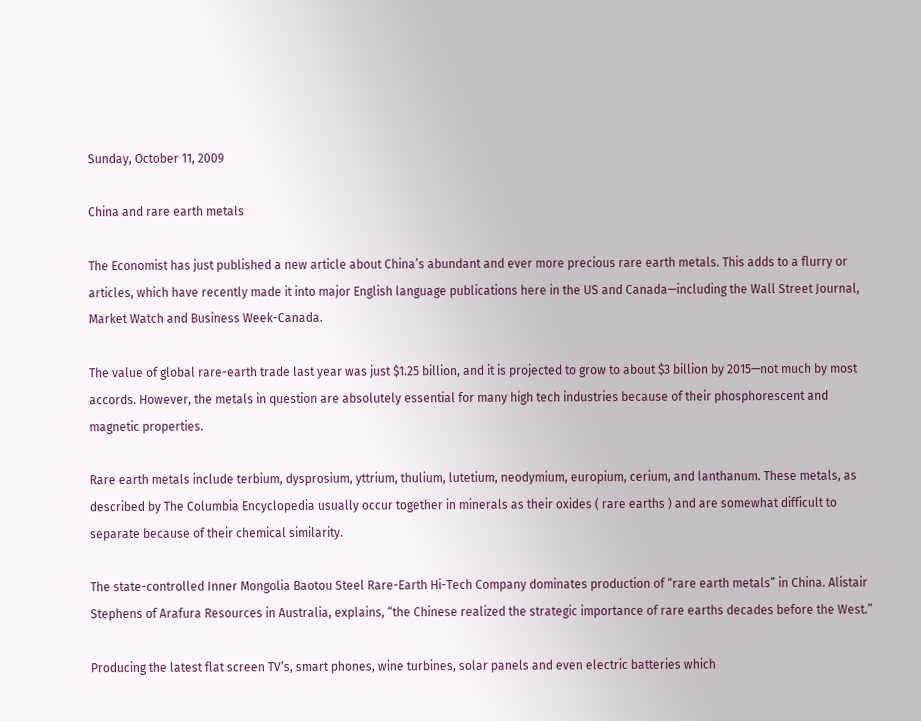Sunday, October 11, 2009

China and rare earth metals

The Economist has just published a new article about China’s abundant and ever more precious rare earth metals. This adds to a flurry or articles, which have recently made it into major English language publications here in the US and Canada—including the Wall Street Journal, Market Watch and Business Week-Canada.

The value of global rare-earth trade last year was just $1.25 billion, and it is projected to grow to about $3 billion by 2015—not much by most accords. However, the metals in question are absolutely essential for many high tech industries because of their phosphorescent and magnetic properties.

Rare earth metals include terbium, dysprosium, yttrium, thulium, lutetium, neodymium, europium, cerium, and lanthanum. These metals, as described by The Columbia Encyclopedia usually occur together in minerals as their oxides ( rare earths ) and are somewhat difficult to separate because of their chemical similarity.

The state-controlled Inner Mongolia Baotou Steel Rare-Earth Hi-Tech Company dominates production of “rare earth metals” in China. Alistair Stephens of Arafura Resources in Australia, explains, “the Chinese realized the strategic importance of rare earths decades before the West.”

Producing the latest flat screen TV’s, smart phones, wine turbines, solar panels and even electric batteries which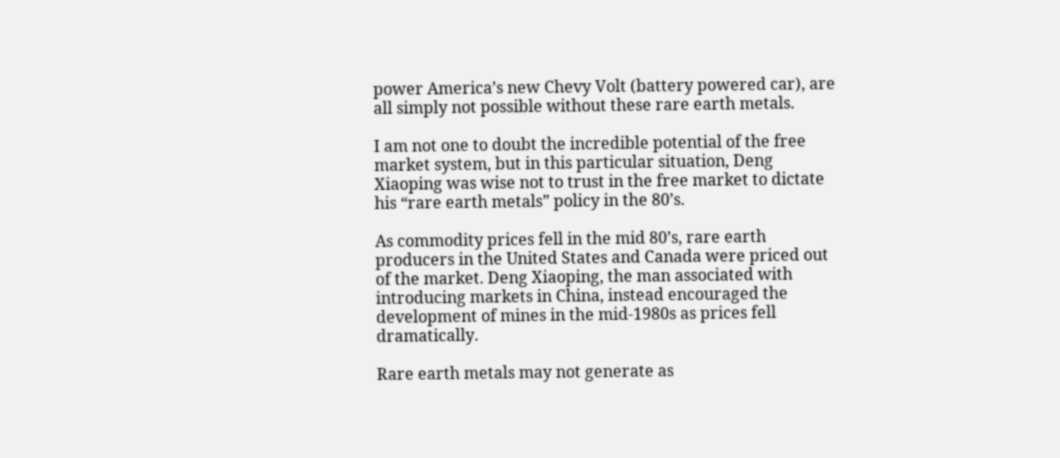power America’s new Chevy Volt (battery powered car), are all simply not possible without these rare earth metals.

I am not one to doubt the incredible potential of the free market system, but in this particular situation, Deng Xiaoping was wise not to trust in the free market to dictate his “rare earth metals” policy in the 80’s.

As commodity prices fell in the mid 80’s, rare earth producers in the United States and Canada were priced out of the market. Deng Xiaoping, the man associated with introducing markets in China, instead encouraged the development of mines in the mid-1980s as prices fell dramatically.

Rare earth metals may not generate as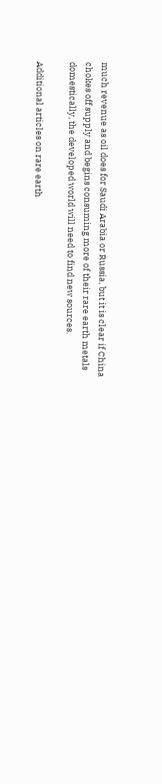much revenue as oil does for Saudi Arabia or Russia, but it is clear if China chokes off supply and begins consuming more of their rare earth metals domestically, the developed world will need to find new sources.

Additional articles on rare earth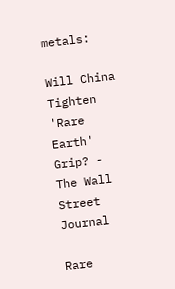metals:

Will China Tighten 'Rare Earth' Grip? - The Wall Street Journal

Rare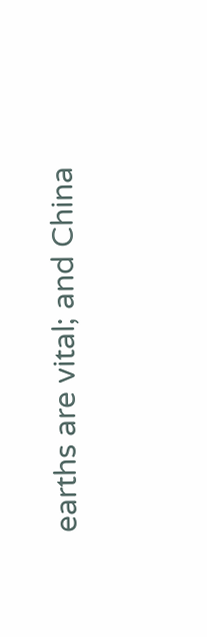earths are vital; and China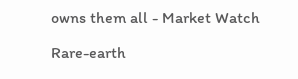owns them all - Market Watch

Rare-earth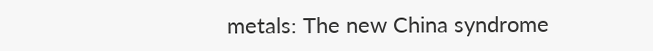metals: The new China syndrome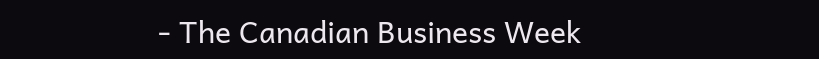- The Canadian Business Week